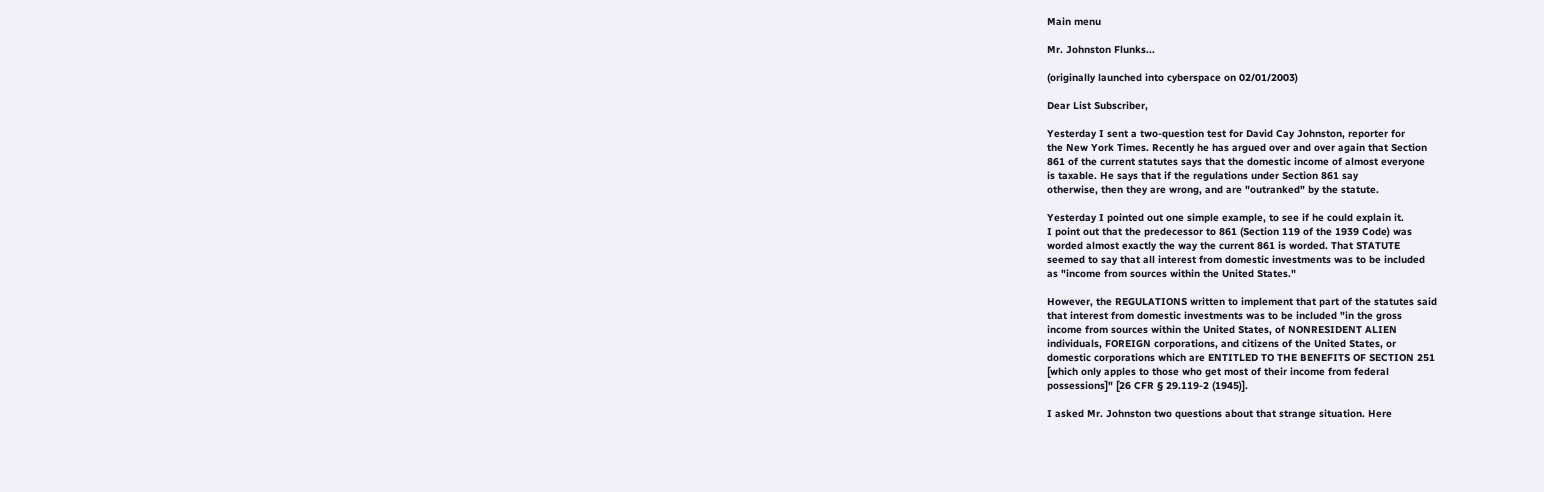Main menu

Mr. Johnston Flunks...

(originally launched into cyberspace on 02/01/2003)

Dear List Subscriber,

Yesterday I sent a two-question test for David Cay Johnston, reporter for
the New York Times. Recently he has argued over and over again that Section
861 of the current statutes says that the domestic income of almost everyone
is taxable. He says that if the regulations under Section 861 say
otherwise, then they are wrong, and are "outranked" by the statute.

Yesterday I pointed out one simple example, to see if he could explain it.
I point out that the predecessor to 861 (Section 119 of the 1939 Code) was
worded almost exactly the way the current 861 is worded. That STATUTE
seemed to say that all interest from domestic investments was to be included
as "income from sources within the United States."

However, the REGULATIONS written to implement that part of the statutes said
that interest from domestic investments was to be included "in the gross
income from sources within the United States, of NONRESIDENT ALIEN
individuals, FOREIGN corporations, and citizens of the United States, or
domestic corporations which are ENTITLED TO THE BENEFITS OF SECTION 251
[which only apples to those who get most of their income from federal
possessions]" [26 CFR § 29.119-2 (1945)].

I asked Mr. Johnston two questions about that strange situation. Here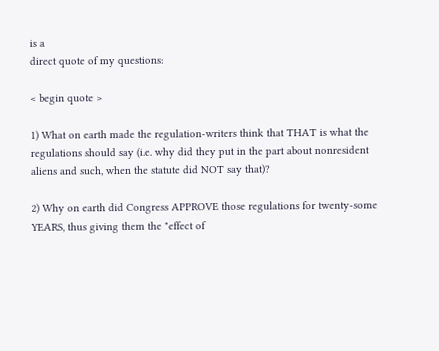is a
direct quote of my questions:

< begin quote >

1) What on earth made the regulation-writers think that THAT is what the
regulations should say (i.e. why did they put in the part about nonresident
aliens and such, when the statute did NOT say that)?

2) Why on earth did Congress APPROVE those regulations for twenty-some
YEARS, thus giving them the "effect of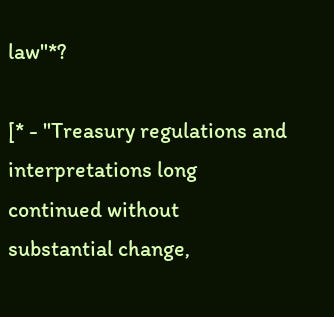law"*?

[* - "Treasury regulations and interpretations long continued without
substantial change,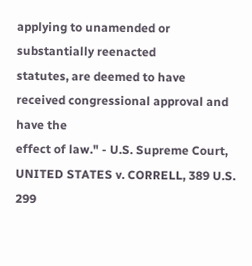applying to unamended or substantially reenacted
statutes, are deemed to have received congressional approval and have the
effect of law." - U.S. Supreme Court, UNITED STATES v. CORRELL, 389 U.S. 299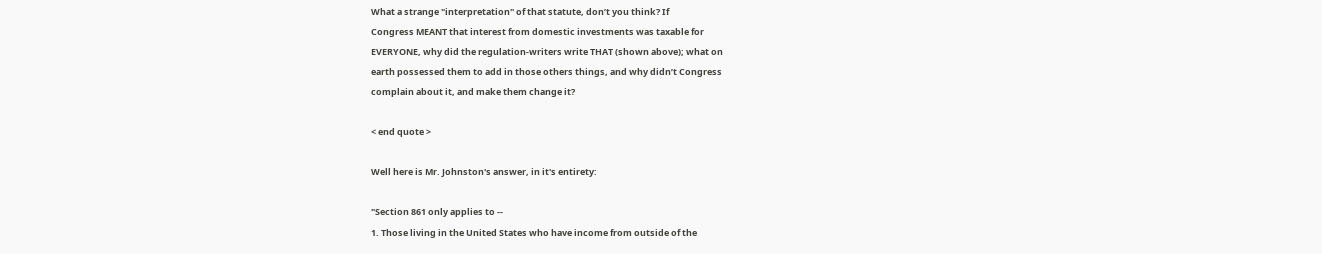What a strange "interpretation" of that statute, don’t you think? If
Congress MEANT that interest from domestic investments was taxable for
EVERYONE, why did the regulation-writers write THAT (shown above); what on
earth possessed them to add in those others things, and why didn’t Congress
complain about it, and make them change it?

< end quote >

Well here is Mr. Johnston's answer, in it's entirety:

"Section 861 only applies to --
1. Those living in the United States who have income from outside of the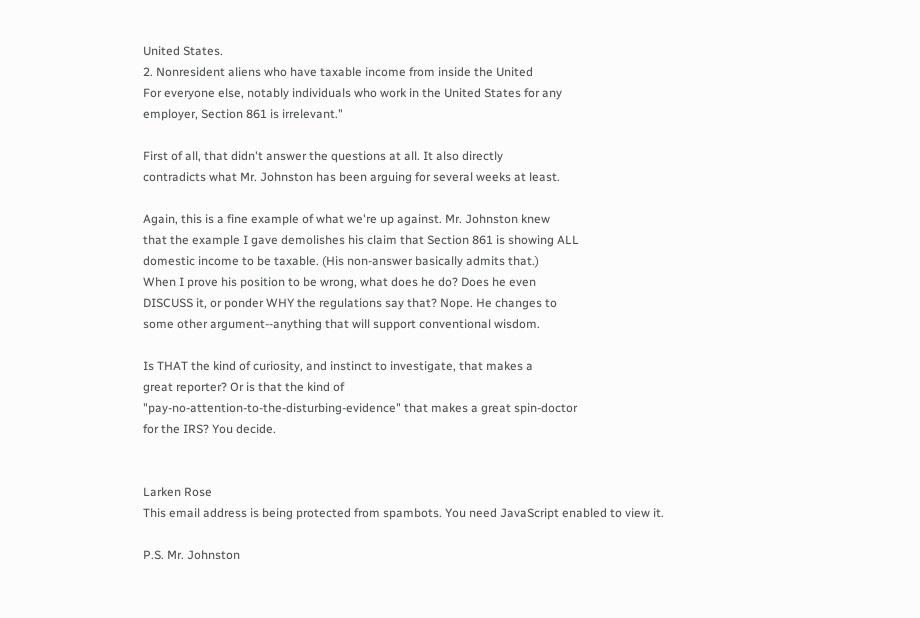United States.
2. Nonresident aliens who have taxable income from inside the United
For everyone else, notably individuals who work in the United States for any
employer, Section 861 is irrelevant."

First of all, that didn't answer the questions at all. It also directly
contradicts what Mr. Johnston has been arguing for several weeks at least.

Again, this is a fine example of what we're up against. Mr. Johnston knew
that the example I gave demolishes his claim that Section 861 is showing ALL
domestic income to be taxable. (His non-answer basically admits that.)
When I prove his position to be wrong, what does he do? Does he even
DISCUSS it, or ponder WHY the regulations say that? Nope. He changes to
some other argument--anything that will support conventional wisdom.

Is THAT the kind of curiosity, and instinct to investigate, that makes a
great reporter? Or is that the kind of
"pay-no-attention-to-the-disturbing-evidence" that makes a great spin-doctor
for the IRS? You decide.


Larken Rose
This email address is being protected from spambots. You need JavaScript enabled to view it.

P.S. Mr. Johnston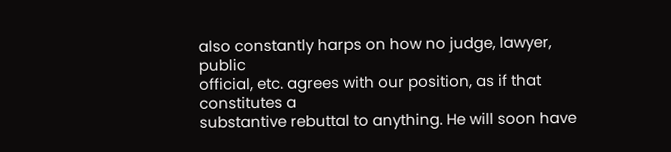also constantly harps on how no judge, lawyer, public
official, etc. agrees with our position, as if that constitutes a
substantive rebuttal to anything. He will soon have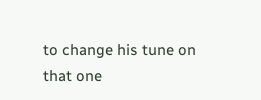to change his tune on
that one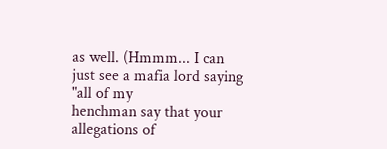as well. (Hmmm... I can just see a mafia lord saying "all of my
henchman say that your allegations of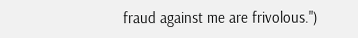fraud against me are frivolous.")